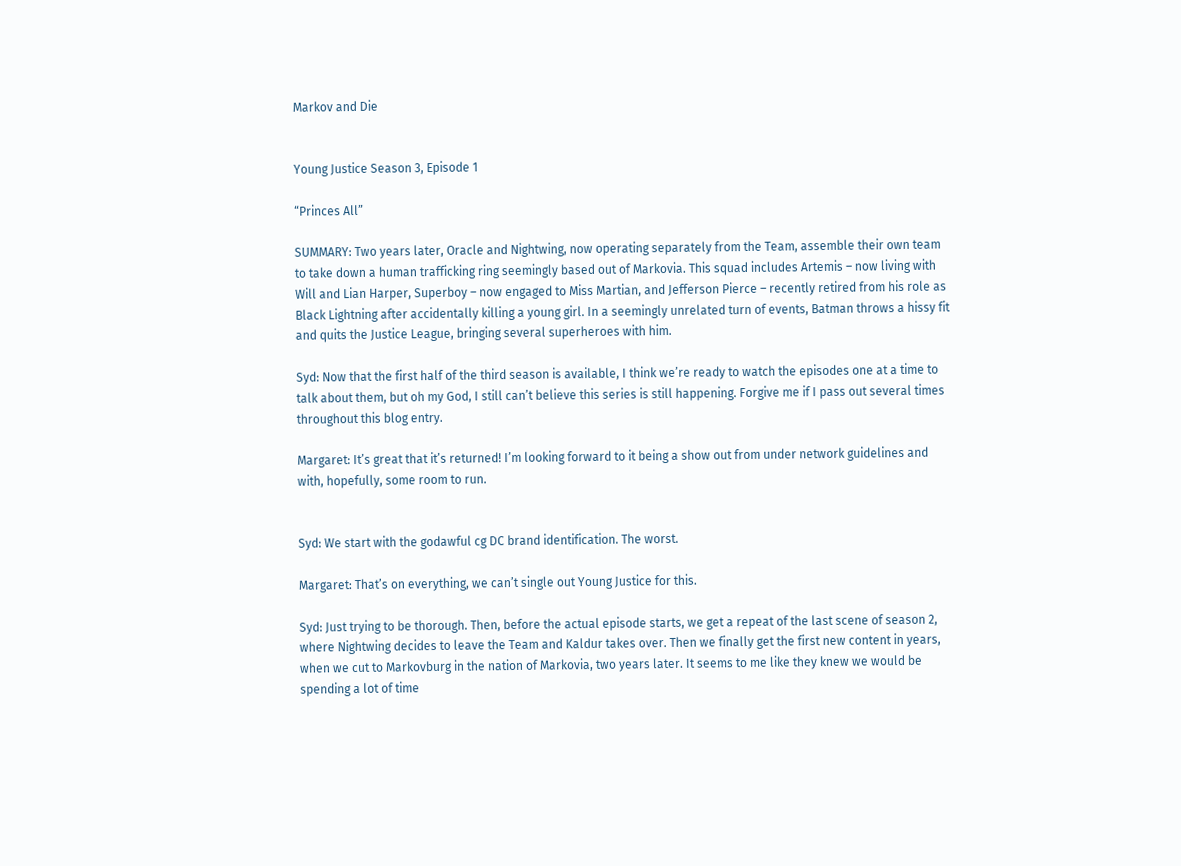Markov and Die


Young Justice Season 3, Episode 1

“Princes All”

SUMMARY: Two years later, Oracle and Nightwing, now operating separately from the Team, assemble their own team to take down a human trafficking ring seemingly based out of Markovia. This squad includes Artemis – now living with Will and Lian Harper, Superboy – now engaged to Miss Martian, and Jefferson Pierce – recently retired from his role as Black Lightning after accidentally killing a young girl. In a seemingly unrelated turn of events, Batman throws a hissy fit and quits the Justice League, bringing several superheroes with him.

Syd: Now that the first half of the third season is available, I think we’re ready to watch the episodes one at a time to talk about them, but oh my God, I still can’t believe this series is still happening. Forgive me if I pass out several times throughout this blog entry.

Margaret: It’s great that it’s returned! I’m looking forward to it being a show out from under network guidelines and with, hopefully, some room to run.


Syd: We start with the godawful cg DC brand identification. The worst.

Margaret: That’s on everything, we can’t single out Young Justice for this.

Syd: Just trying to be thorough. Then, before the actual episode starts, we get a repeat of the last scene of season 2, where Nightwing decides to leave the Team and Kaldur takes over. Then we finally get the first new content in years, when we cut to Markovburg in the nation of Markovia, two years later. It seems to me like they knew we would be spending a lot of time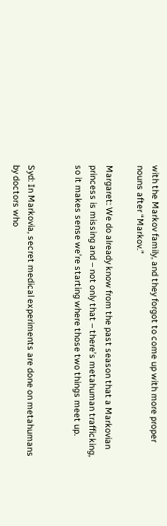with the Markov family, and they forgot to come up with more proper nouns after “Markov.”

Margaret: We do already know from the past season that a Markovian princess is missing and – not only that – there’s metahuman trafficking, so it makes sense we’re starting where those two things meet up.


Syd: In Markovia, secret medical experiments are done on metahumans by doctors who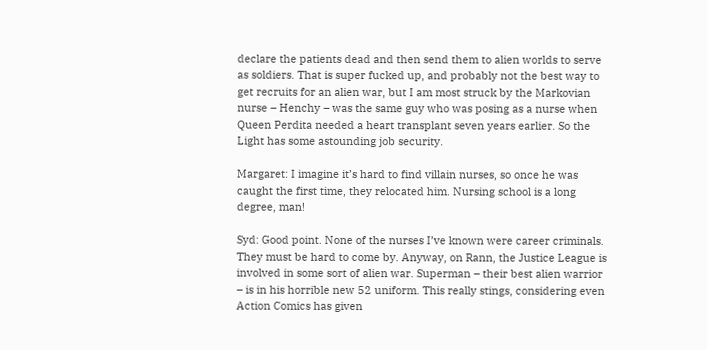declare the patients dead and then send them to alien worlds to serve as soldiers. That is super fucked up, and probably not the best way to get recruits for an alien war, but I am most struck by the Markovian nurse – Henchy – was the same guy who was posing as a nurse when Queen Perdita needed a heart transplant seven years earlier. So the Light has some astounding job security.

Margaret: I imagine it’s hard to find villain nurses, so once he was caught the first time, they relocated him. Nursing school is a long degree, man!

Syd: Good point. None of the nurses I’ve known were career criminals. They must be hard to come by. Anyway, on Rann, the Justice League is involved in some sort of alien war. Superman – their best alien warrior – is in his horrible new 52 uniform. This really stings, considering even Action Comics has given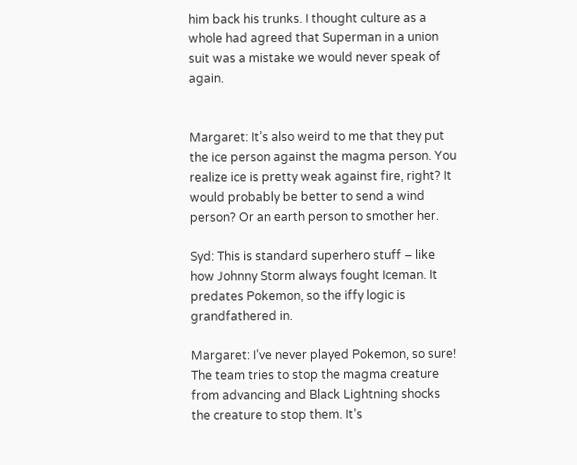him back his trunks. I thought culture as a whole had agreed that Superman in a union suit was a mistake we would never speak of again.


Margaret: It’s also weird to me that they put the ice person against the magma person. You realize ice is pretty weak against fire, right? It would probably be better to send a wind person? Or an earth person to smother her.

Syd: This is standard superhero stuff – like how Johnny Storm always fought Iceman. It predates Pokemon, so the iffy logic is grandfathered in.

Margaret: I’ve never played Pokemon, so sure! The team tries to stop the magma creature from advancing and Black Lightning shocks the creature to stop them. It’s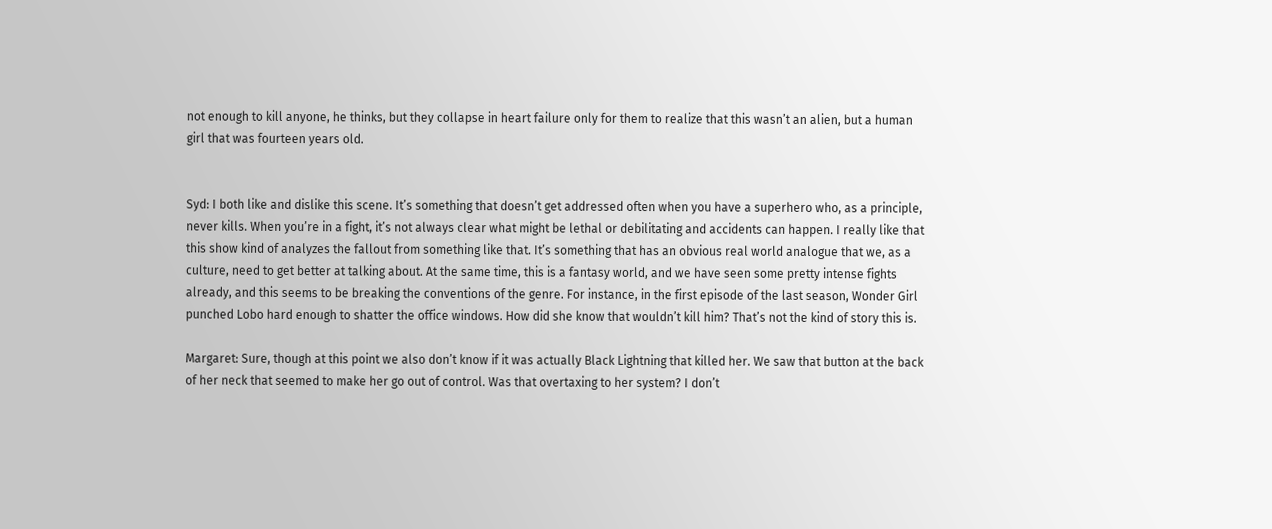not enough to kill anyone, he thinks, but they collapse in heart failure only for them to realize that this wasn’t an alien, but a human girl that was fourteen years old.


Syd: I both like and dislike this scene. It’s something that doesn’t get addressed often when you have a superhero who, as a principle, never kills. When you’re in a fight, it’s not always clear what might be lethal or debilitating and accidents can happen. I really like that this show kind of analyzes the fallout from something like that. It’s something that has an obvious real world analogue that we, as a culture, need to get better at talking about. At the same time, this is a fantasy world, and we have seen some pretty intense fights already, and this seems to be breaking the conventions of the genre. For instance, in the first episode of the last season, Wonder Girl punched Lobo hard enough to shatter the office windows. How did she know that wouldn’t kill him? That’s not the kind of story this is.

Margaret: Sure, though at this point we also don’t know if it was actually Black Lightning that killed her. We saw that button at the back of her neck that seemed to make her go out of control. Was that overtaxing to her system? I don’t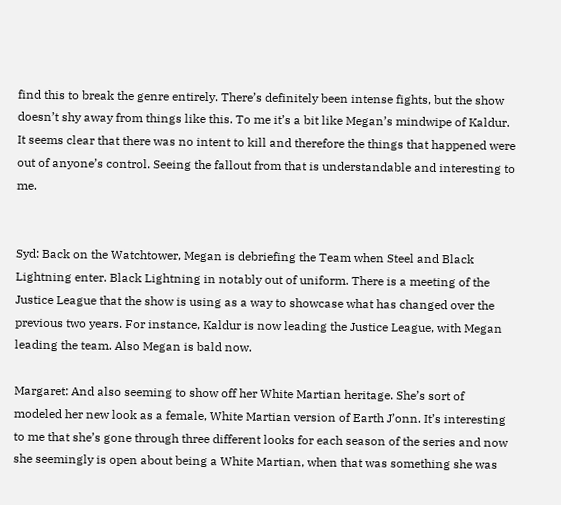find this to break the genre entirely. There’s definitely been intense fights, but the show doesn’t shy away from things like this. To me it’s a bit like Megan’s mindwipe of Kaldur. It seems clear that there was no intent to kill and therefore the things that happened were out of anyone’s control. Seeing the fallout from that is understandable and interesting to me.


Syd: Back on the Watchtower, Megan is debriefing the Team when Steel and Black Lightning enter. Black Lightning in notably out of uniform. There is a meeting of the Justice League that the show is using as a way to showcase what has changed over the previous two years. For instance, Kaldur is now leading the Justice League, with Megan leading the team. Also Megan is bald now.

Margaret: And also seeming to show off her White Martian heritage. She’s sort of modeled her new look as a female, White Martian version of Earth J’onn. It’s interesting to me that she’s gone through three different looks for each season of the series and now she seemingly is open about being a White Martian, when that was something she was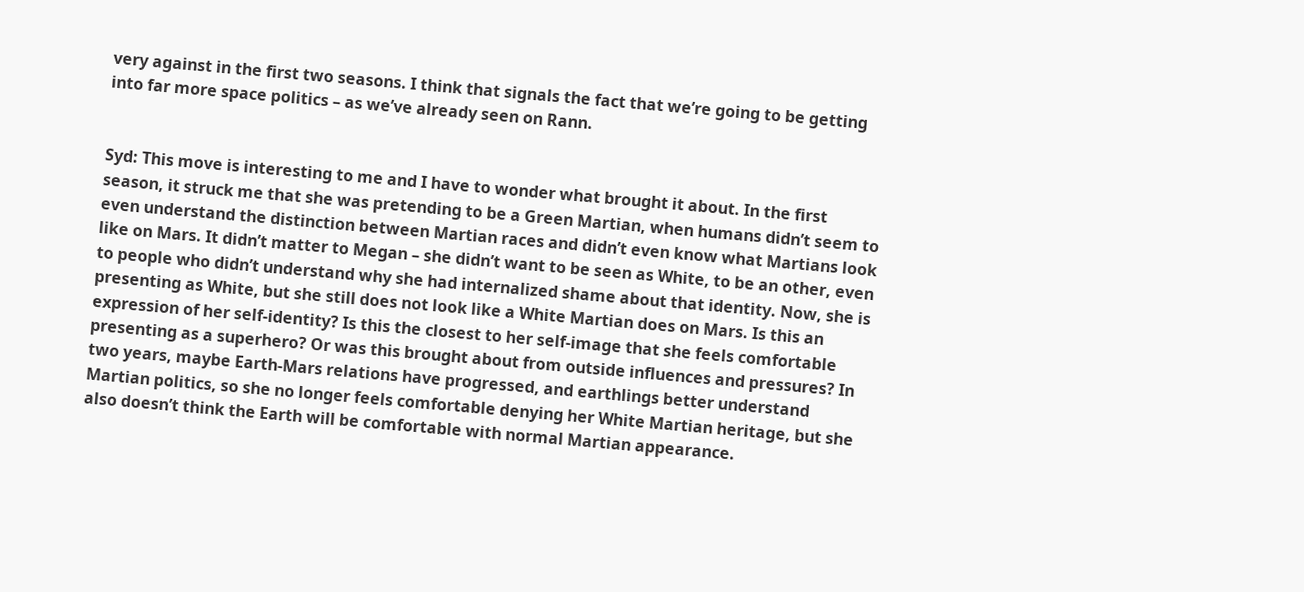very against in the first two seasons. I think that signals the fact that we’re going to be getting into far more space politics – as we’ve already seen on Rann.


Syd: This move is interesting to me and I have to wonder what brought it about. In the first season, it struck me that she was pretending to be a Green Martian, when humans didn’t seem to even understand the distinction between Martian races and didn’t even know what Martians look like on Mars. It didn’t matter to Megan – she didn’t want to be seen as White, to be an other, even to people who didn’t understand why she had internalized shame about that identity. Now, she is presenting as White, but she still does not look like a White Martian does on Mars. Is this an expression of her self-identity? Is this the closest to her self-image that she feels comfortable presenting as a superhero? Or was this brought about from outside influences and pressures? In two years, maybe Earth-Mars relations have progressed, and earthlings better understand Martian politics, so she no longer feels comfortable denying her White Martian heritage, but she also doesn’t think the Earth will be comfortable with normal Martian appearance.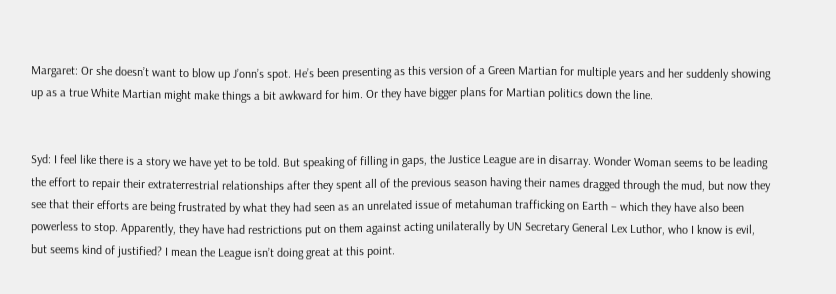Margaret: Or she doesn’t want to blow up J’onn’s spot. He’s been presenting as this version of a Green Martian for multiple years and her suddenly showing up as a true White Martian might make things a bit awkward for him. Or they have bigger plans for Martian politics down the line.


Syd: I feel like there is a story we have yet to be told. But speaking of filling in gaps, the Justice League are in disarray. Wonder Woman seems to be leading the effort to repair their extraterrestrial relationships after they spent all of the previous season having their names dragged through the mud, but now they see that their efforts are being frustrated by what they had seen as an unrelated issue of metahuman trafficking on Earth – which they have also been powerless to stop. Apparently, they have had restrictions put on them against acting unilaterally by UN Secretary General Lex Luthor, who I know is evil, but seems kind of justified? I mean the League isn’t doing great at this point.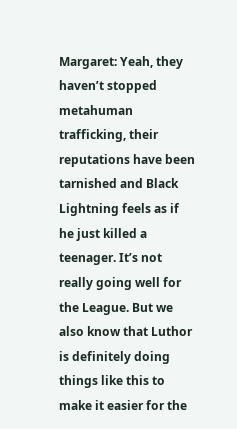Margaret: Yeah, they haven’t stopped metahuman trafficking, their reputations have been tarnished and Black Lightning feels as if he just killed a teenager. It’s not really going well for the League. But we also know that Luthor is definitely doing things like this to make it easier for the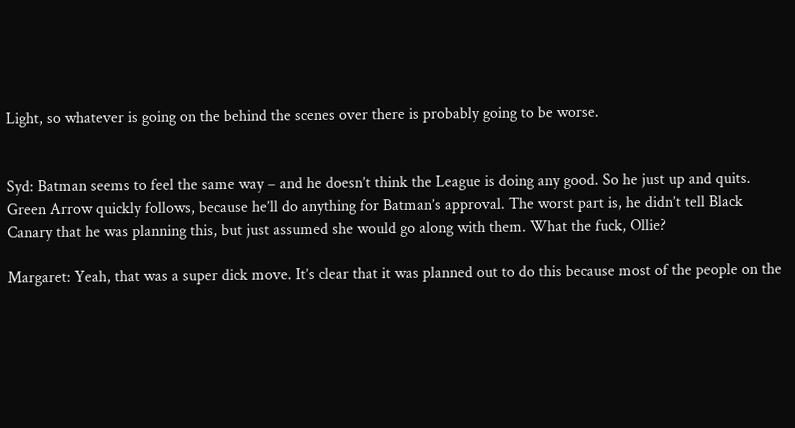Light, so whatever is going on the behind the scenes over there is probably going to be worse.


Syd: Batman seems to feel the same way – and he doesn’t think the League is doing any good. So he just up and quits. Green Arrow quickly follows, because he’ll do anything for Batman’s approval. The worst part is, he didn’t tell Black Canary that he was planning this, but just assumed she would go along with them. What the fuck, Ollie?

Margaret: Yeah, that was a super dick move. It’s clear that it was planned out to do this because most of the people on the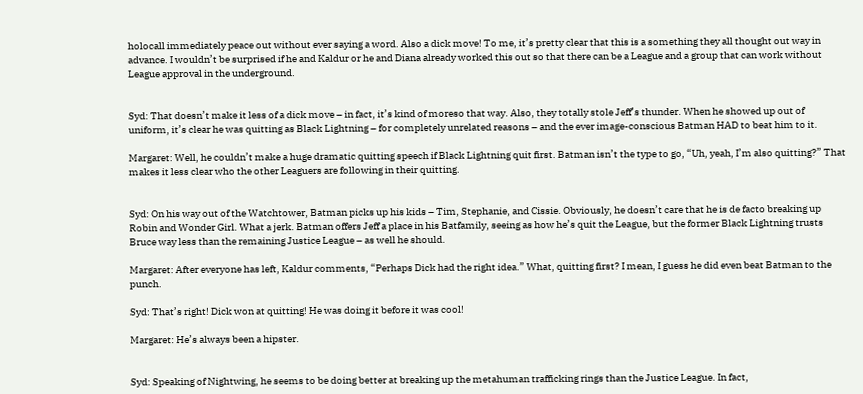holocall immediately peace out without ever saying a word. Also a dick move! To me, it’s pretty clear that this is a something they all thought out way in advance. I wouldn’t be surprised if he and Kaldur or he and Diana already worked this out so that there can be a League and a group that can work without League approval in the underground.


Syd: That doesn’t make it less of a dick move – in fact, it’s kind of moreso that way. Also, they totally stole Jeff’s thunder. When he showed up out of uniform, it’s clear he was quitting as Black Lightning – for completely unrelated reasons – and the ever image-conscious Batman HAD to beat him to it.

Margaret: Well, he couldn’t make a huge dramatic quitting speech if Black Lightning quit first. Batman isn’t the type to go, “Uh, yeah, I’m also quitting?” That makes it less clear who the other Leaguers are following in their quitting.


Syd: On his way out of the Watchtower, Batman picks up his kids – Tim, Stephanie, and Cissie. Obviously, he doesn’t care that he is de facto breaking up Robin and Wonder Girl. What a jerk. Batman offers Jeff a place in his Batfamily, seeing as how he’s quit the League, but the former Black Lightning trusts Bruce way less than the remaining Justice League – as well he should.

Margaret: After everyone has left, Kaldur comments, “Perhaps Dick had the right idea.” What, quitting first? I mean, I guess he did even beat Batman to the punch.

Syd: That’s right! Dick won at quitting! He was doing it before it was cool!

Margaret: He’s always been a hipster.


Syd: Speaking of Nightwing, he seems to be doing better at breaking up the metahuman trafficking rings than the Justice League. In fact,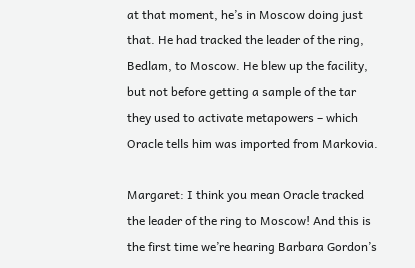at that moment, he’s in Moscow doing just that. He had tracked the leader of the ring, Bedlam, to Moscow. He blew up the facility, but not before getting a sample of the tar they used to activate metapowers – which Oracle tells him was imported from Markovia.

Margaret: I think you mean Oracle tracked the leader of the ring to Moscow! And this is the first time we’re hearing Barbara Gordon’s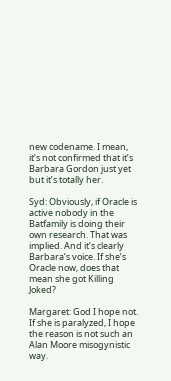new codename. I mean, it’s not confirmed that it’s Barbara Gordon just yet but it’s totally her.

Syd: Obviously, if Oracle is active nobody in the Batfamily is doing their own research. That was implied. And it’s clearly Barbara’s voice. If she’s Oracle now, does that mean she got Killing Joked?

Margaret: God I hope not. If she is paralyzed, I hope the reason is not such an Alan Moore misogynistic way.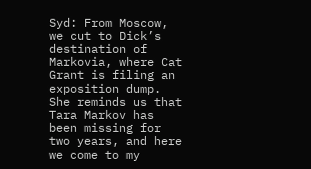Syd: From Moscow, we cut to Dick’s destination of Markovia, where Cat Grant is filing an exposition dump. She reminds us that Tara Markov has been missing for two years, and here we come to my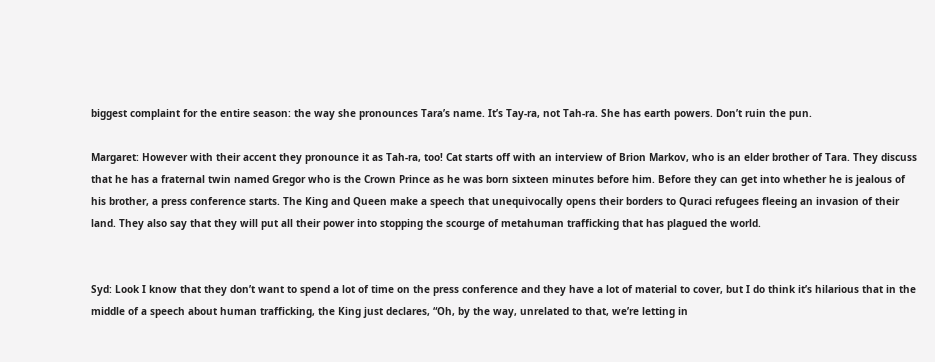biggest complaint for the entire season: the way she pronounces Tara’s name. It’s Tay-ra, not Tah-ra. She has earth powers. Don’t ruin the pun.

Margaret: However with their accent they pronounce it as Tah-ra, too! Cat starts off with an interview of Brion Markov, who is an elder brother of Tara. They discuss that he has a fraternal twin named Gregor who is the Crown Prince as he was born sixteen minutes before him. Before they can get into whether he is jealous of his brother, a press conference starts. The King and Queen make a speech that unequivocally opens their borders to Quraci refugees fleeing an invasion of their land. They also say that they will put all their power into stopping the scourge of metahuman trafficking that has plagued the world.


Syd: Look I know that they don’t want to spend a lot of time on the press conference and they have a lot of material to cover, but I do think it’s hilarious that in the middle of a speech about human trafficking, the King just declares, “Oh, by the way, unrelated to that, we’re letting in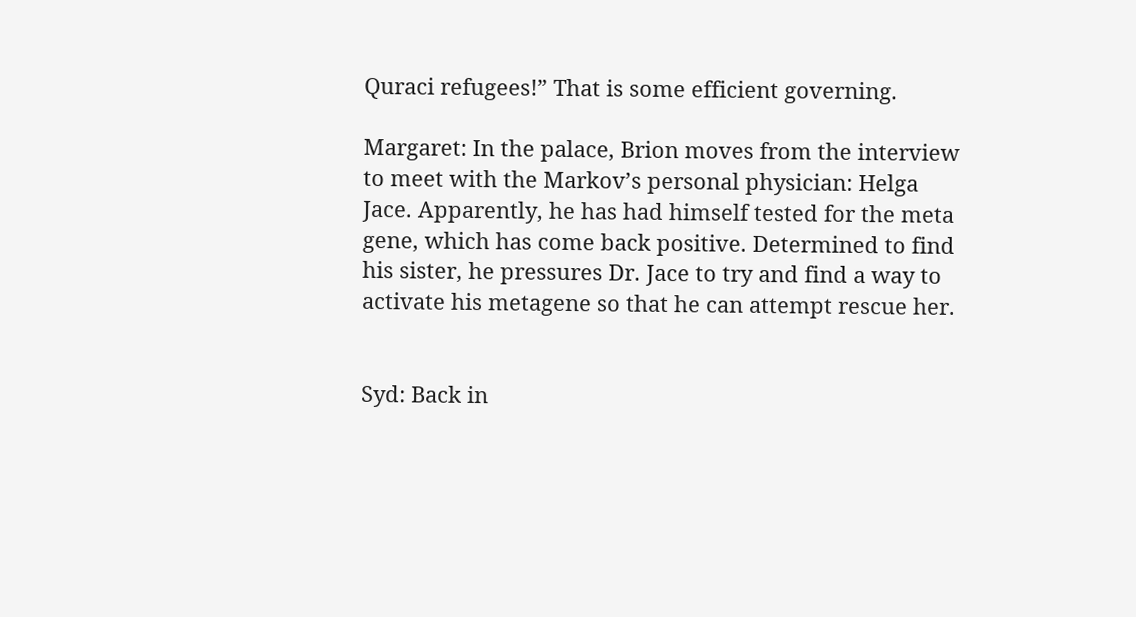Quraci refugees!” That is some efficient governing.

Margaret: In the palace, Brion moves from the interview to meet with the Markov’s personal physician: Helga Jace. Apparently, he has had himself tested for the meta gene, which has come back positive. Determined to find his sister, he pressures Dr. Jace to try and find a way to activate his metagene so that he can attempt rescue her.


Syd: Back in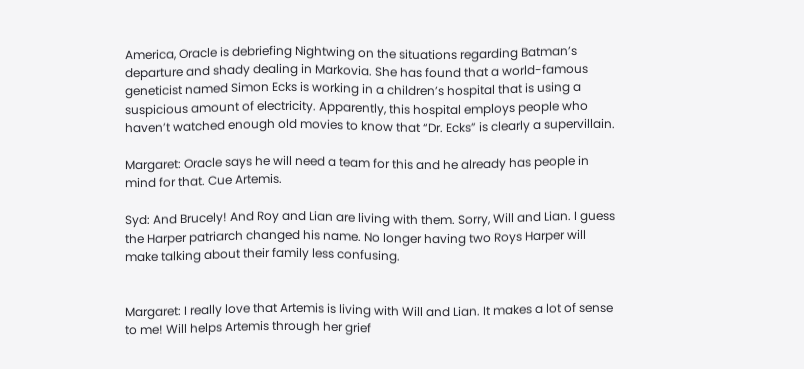America, Oracle is debriefing Nightwing on the situations regarding Batman’s departure and shady dealing in Markovia. She has found that a world-famous geneticist named Simon Ecks is working in a children’s hospital that is using a suspicious amount of electricity. Apparently, this hospital employs people who haven’t watched enough old movies to know that “Dr. Ecks” is clearly a supervillain.

Margaret: Oracle says he will need a team for this and he already has people in mind for that. Cue Artemis.

Syd: And Brucely! And Roy and Lian are living with them. Sorry, Will and Lian. I guess the Harper patriarch changed his name. No longer having two Roys Harper will make talking about their family less confusing.


Margaret: I really love that Artemis is living with Will and Lian. It makes a lot of sense to me! Will helps Artemis through her grief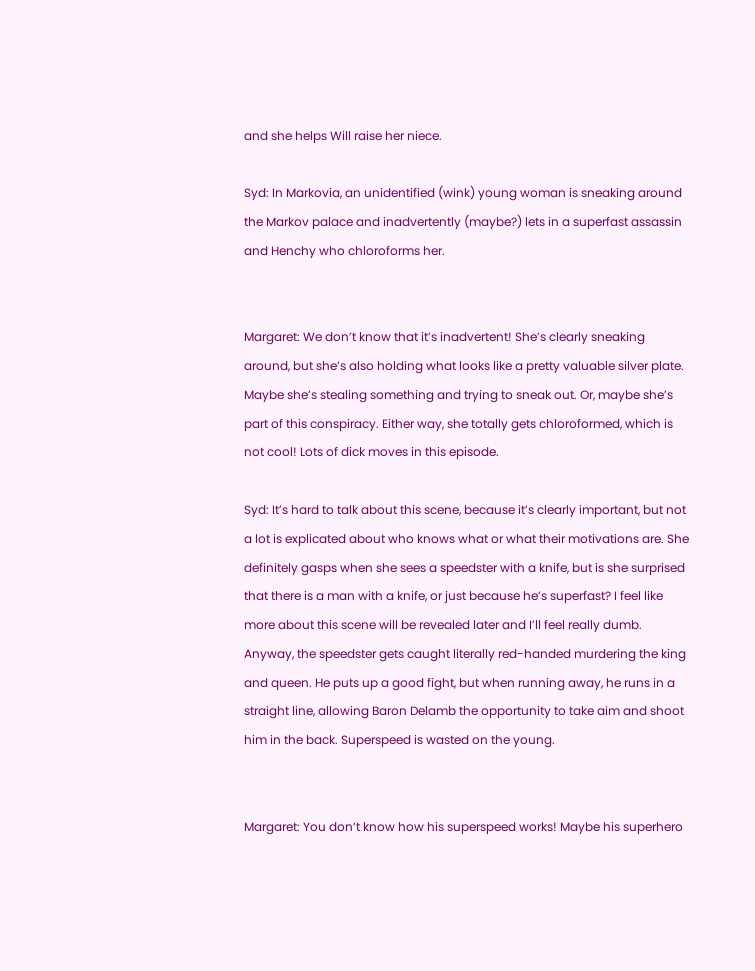and she helps Will raise her niece.

Syd: In Markovia, an unidentified (wink) young woman is sneaking around the Markov palace and inadvertently (maybe?) lets in a superfast assassin and Henchy who chloroforms her.


Margaret: We don’t know that it’s inadvertent! She’s clearly sneaking around, but she’s also holding what looks like a pretty valuable silver plate. Maybe she’s stealing something and trying to sneak out. Or, maybe she’s part of this conspiracy. Either way, she totally gets chloroformed, which is not cool! Lots of dick moves in this episode.

Syd: It’s hard to talk about this scene, because it’s clearly important, but not a lot is explicated about who knows what or what their motivations are. She definitely gasps when she sees a speedster with a knife, but is she surprised that there is a man with a knife, or just because he’s superfast? I feel like more about this scene will be revealed later and I’ll feel really dumb. Anyway, the speedster gets caught literally red-handed murdering the king and queen. He puts up a good fight, but when running away, he runs in a straight line, allowing Baron Delamb the opportunity to take aim and shoot him in the back. Superspeed is wasted on the young.


Margaret: You don’t know how his superspeed works! Maybe his superhero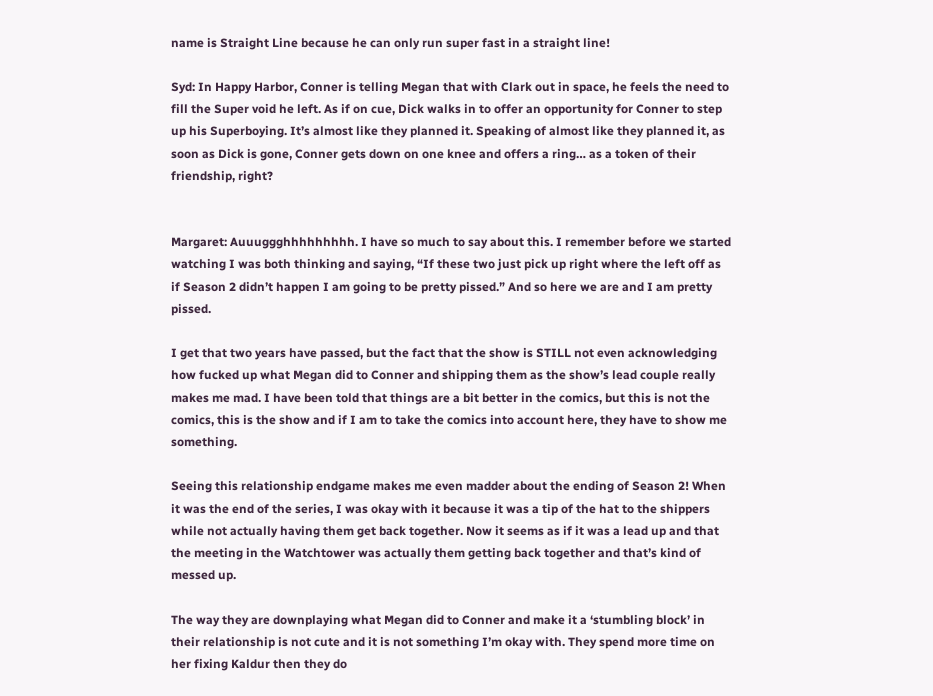name is Straight Line because he can only run super fast in a straight line!

Syd: In Happy Harbor, Conner is telling Megan that with Clark out in space, he feels the need to fill the Super void he left. As if on cue, Dick walks in to offer an opportunity for Conner to step up his Superboying. It’s almost like they planned it. Speaking of almost like they planned it, as soon as Dick is gone, Conner gets down on one knee and offers a ring… as a token of their friendship, right?


Margaret: Auuuggghhhhhhhhh. I have so much to say about this. I remember before we started watching I was both thinking and saying, “If these two just pick up right where the left off as if Season 2 didn’t happen I am going to be pretty pissed.” And so here we are and I am pretty pissed.

I get that two years have passed, but the fact that the show is STILL not even acknowledging how fucked up what Megan did to Conner and shipping them as the show’s lead couple really makes me mad. I have been told that things are a bit better in the comics, but this is not the comics, this is the show and if I am to take the comics into account here, they have to show me something.

Seeing this relationship endgame makes me even madder about the ending of Season 2! When it was the end of the series, I was okay with it because it was a tip of the hat to the shippers while not actually having them get back together. Now it seems as if it was a lead up and that the meeting in the Watchtower was actually them getting back together and that’s kind of messed up.

The way they are downplaying what Megan did to Conner and make it a ‘stumbling block’ in their relationship is not cute and it is not something I’m okay with. They spend more time on her fixing Kaldur then they do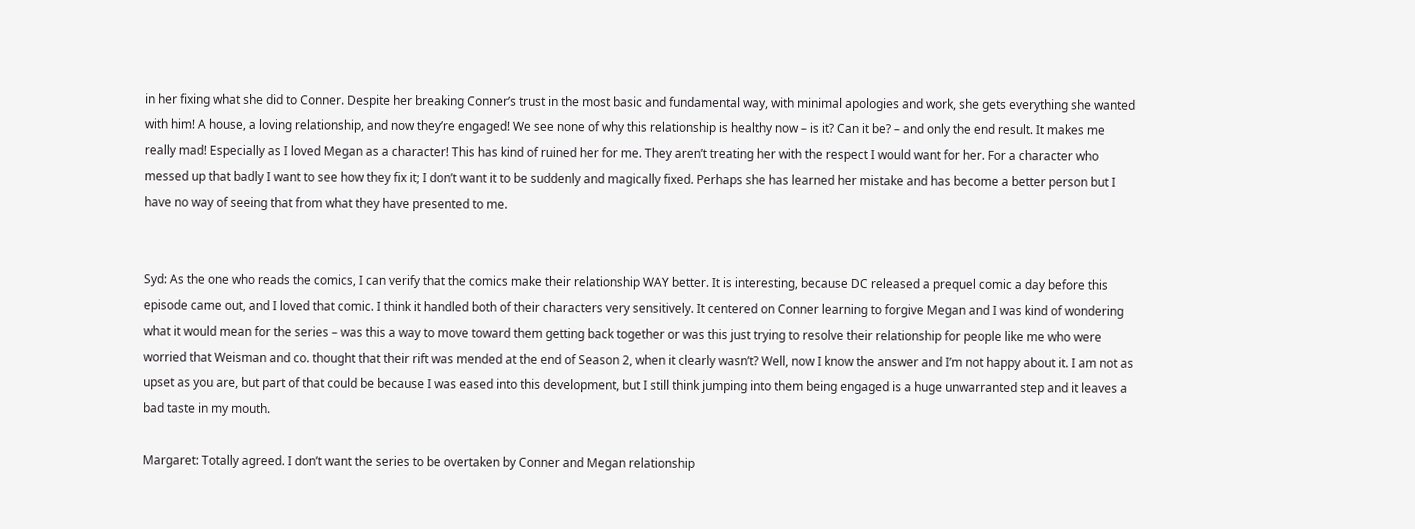in her fixing what she did to Conner. Despite her breaking Conner’s trust in the most basic and fundamental way, with minimal apologies and work, she gets everything she wanted with him! A house, a loving relationship, and now they’re engaged! We see none of why this relationship is healthy now – is it? Can it be? – and only the end result. It makes me really mad! Especially as I loved Megan as a character! This has kind of ruined her for me. They aren’t treating her with the respect I would want for her. For a character who messed up that badly I want to see how they fix it; I don’t want it to be suddenly and magically fixed. Perhaps she has learned her mistake and has become a better person but I have no way of seeing that from what they have presented to me.


Syd: As the one who reads the comics, I can verify that the comics make their relationship WAY better. It is interesting, because DC released a prequel comic a day before this episode came out, and I loved that comic. I think it handled both of their characters very sensitively. It centered on Conner learning to forgive Megan and I was kind of wondering what it would mean for the series – was this a way to move toward them getting back together or was this just trying to resolve their relationship for people like me who were worried that Weisman and co. thought that their rift was mended at the end of Season 2, when it clearly wasn’t? Well, now I know the answer and I’m not happy about it. I am not as upset as you are, but part of that could be because I was eased into this development, but I still think jumping into them being engaged is a huge unwarranted step and it leaves a bad taste in my mouth.

Margaret: Totally agreed. I don’t want the series to be overtaken by Conner and Megan relationship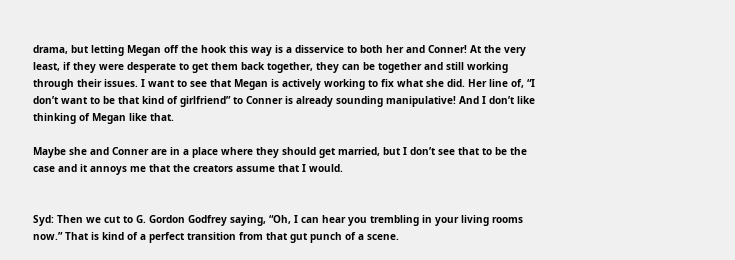drama, but letting Megan off the hook this way is a disservice to both her and Conner! At the very least, if they were desperate to get them back together, they can be together and still working through their issues. I want to see that Megan is actively working to fix what she did. Her line of, “I don’t want to be that kind of girlfriend” to Conner is already sounding manipulative! And I don’t like thinking of Megan like that.

Maybe she and Conner are in a place where they should get married, but I don’t see that to be the case and it annoys me that the creators assume that I would.


Syd: Then we cut to G. Gordon Godfrey saying, “Oh, I can hear you trembling in your living rooms now.” That is kind of a perfect transition from that gut punch of a scene.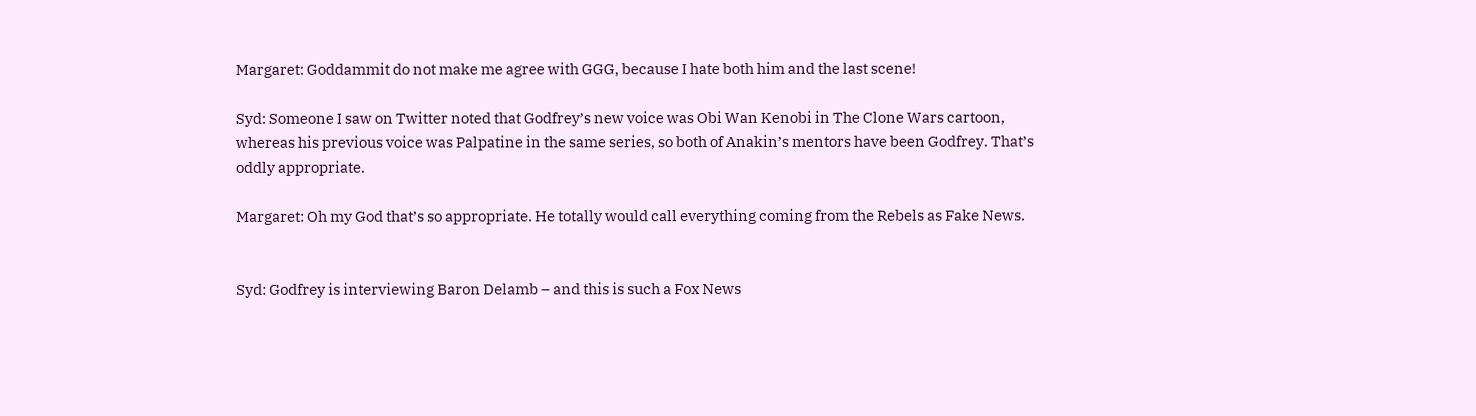Margaret: Goddammit do not make me agree with GGG, because I hate both him and the last scene!

Syd: Someone I saw on Twitter noted that Godfrey’s new voice was Obi Wan Kenobi in The Clone Wars cartoon, whereas his previous voice was Palpatine in the same series, so both of Anakin’s mentors have been Godfrey. That’s oddly appropriate.

Margaret: Oh my God that’s so appropriate. He totally would call everything coming from the Rebels as Fake News.


Syd: Godfrey is interviewing Baron Delamb – and this is such a Fox News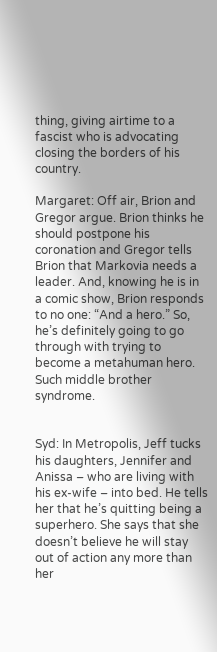thing, giving airtime to a fascist who is advocating closing the borders of his country.

Margaret: Off air, Brion and Gregor argue. Brion thinks he should postpone his coronation and Gregor tells Brion that Markovia needs a leader. And, knowing he is in a comic show, Brion responds to no one: “And a hero.” So, he’s definitely going to go through with trying to become a metahuman hero. Such middle brother syndrome.


Syd: In Metropolis, Jeff tucks his daughters, Jennifer and Anissa – who are living with his ex-wife – into bed. He tells her that he’s quitting being a superhero. She says that she doesn’t believe he will stay out of action any more than her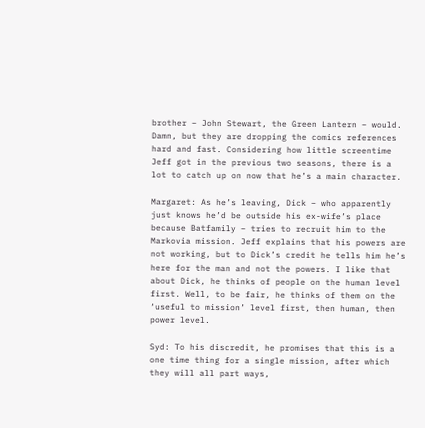brother – John Stewart, the Green Lantern – would. Damn, but they are dropping the comics references hard and fast. Considering how little screentime Jeff got in the previous two seasons, there is a lot to catch up on now that he’s a main character.

Margaret: As he’s leaving, Dick – who apparently just knows he’d be outside his ex-wife’s place because Batfamily – tries to recruit him to the Markovia mission. Jeff explains that his powers are not working, but to Dick’s credit he tells him he’s here for the man and not the powers. I like that about Dick, he thinks of people on the human level first. Well, to be fair, he thinks of them on the ‘useful to mission’ level first, then human, then power level.

Syd: To his discredit, he promises that this is a one time thing for a single mission, after which they will all part ways,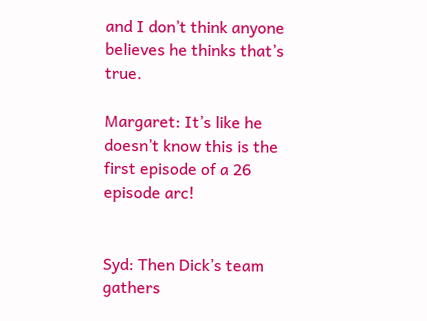and I don’t think anyone believes he thinks that’s true.

Margaret: It’s like he doesn’t know this is the first episode of a 26 episode arc!


Syd: Then Dick’s team gathers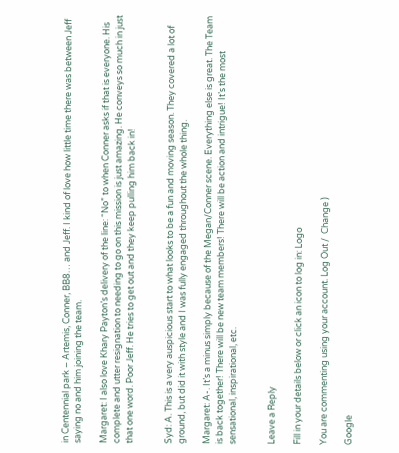in Centennial park – Artemis, Conner, BB8… and Jeff. I kind of love how little time there was between Jeff saying no and him joining the team.

Margaret: I also love Khary Payton’s delivery of the line: “No” to when Conner asks if that is everyone. His complete and utter resignation to needing to go on this mission is just amazing. He conveys so much in just that one word. Poor Jeff. He tries to get out and they keep pulling him back in!


Syd: A. This is a very auspicious start to what looks to be a fun and moving season. They covered a lot of ground, but did it with style and I was fully engaged throughout the whole thing.

Margaret: A-. It’s a minus simply because of the Megan/Conner scene. Everything else is great. The Team is back together! There will be new team members! There will be action and intrigue! It’s the most sensational, inspirational, etc.


Leave a Reply

Fill in your details below or click an icon to log in: Logo

You are commenting using your account. Log Out /  Change )

Google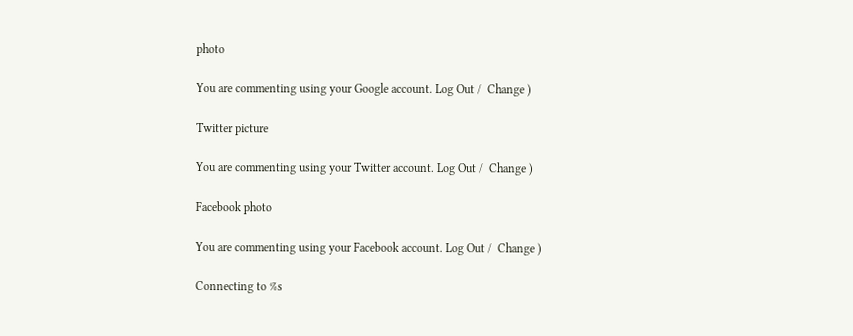photo

You are commenting using your Google account. Log Out /  Change )

Twitter picture

You are commenting using your Twitter account. Log Out /  Change )

Facebook photo

You are commenting using your Facebook account. Log Out /  Change )

Connecting to %s